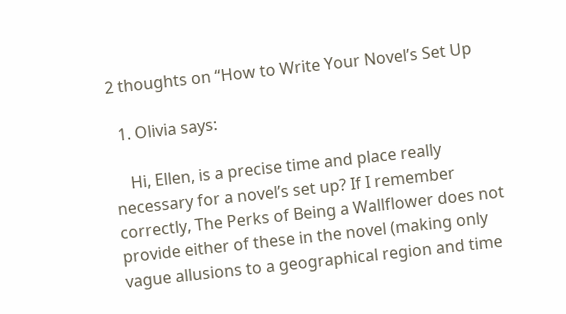2 thoughts on “How to Write Your Novel’s Set Up

  1. Olivia says:

    Hi, Ellen, is a precise time and place really necessary for a novel’s set up? If I remember correctly, The Perks of Being a Wallflower does not provide either of these in the novel (making only vague allusions to a geographical region and time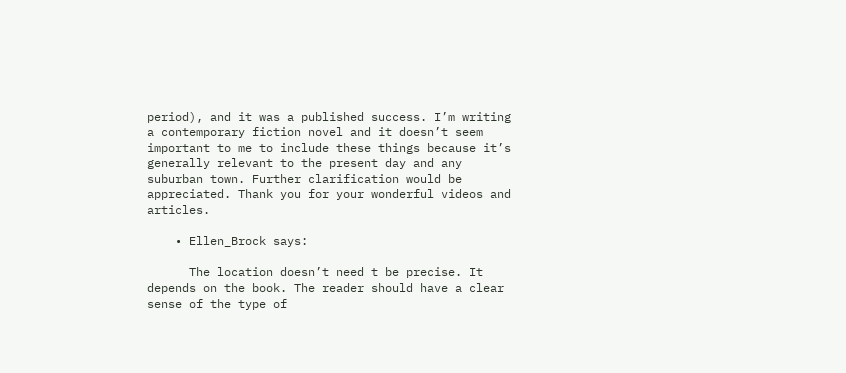period), and it was a published success. I’m writing a contemporary fiction novel and it doesn’t seem important to me to include these things because it’s generally relevant to the present day and any suburban town. Further clarification would be appreciated. Thank you for your wonderful videos and articles.

    • Ellen_Brock says:

      The location doesn’t need t be precise. It depends on the book. The reader should have a clear sense of the type of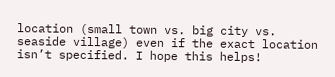location (small town vs. big city vs. seaside village) even if the exact location isn’t specified. I hope this helps!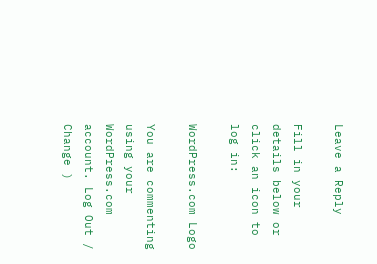Leave a Reply

Fill in your details below or click an icon to log in:

WordPress.com Logo

You are commenting using your WordPress.com account. Log Out /  Change )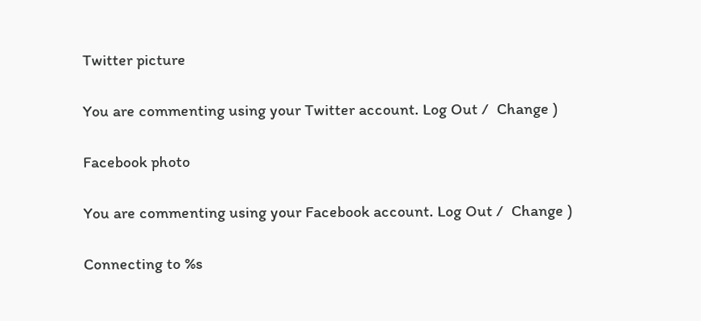Twitter picture

You are commenting using your Twitter account. Log Out /  Change )

Facebook photo

You are commenting using your Facebook account. Log Out /  Change )

Connecting to %s